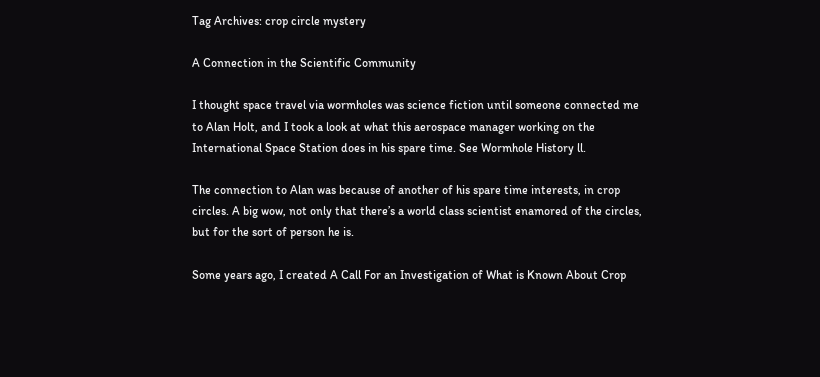Tag Archives: crop circle mystery

A Connection in the Scientific Community

I thought space travel via wormholes was science fiction until someone connected me to Alan Holt, and I took a look at what this aerospace manager working on the International Space Station does in his spare time. See Wormhole History ll.

The connection to Alan was because of another of his spare time interests, in crop circles. A big wow, not only that there’s a world class scientist enamored of the circles, but for the sort of person he is.

Some years ago, I created A Call For an Investigation of What is Known About Crop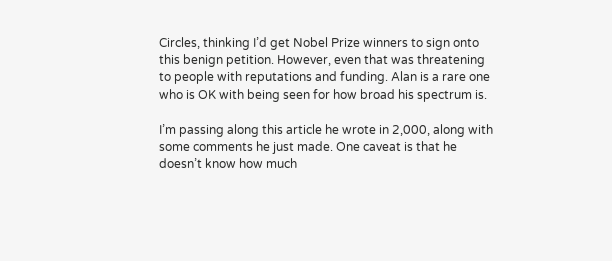Circles, thinking I’d get Nobel Prize winners to sign onto this benign petition. However, even that was threatening to people with reputations and funding. Alan is a rare one who is OK with being seen for how broad his spectrum is.

I’m passing along this article he wrote in 2,000, along with some comments he just made. One caveat is that he doesn’t know how much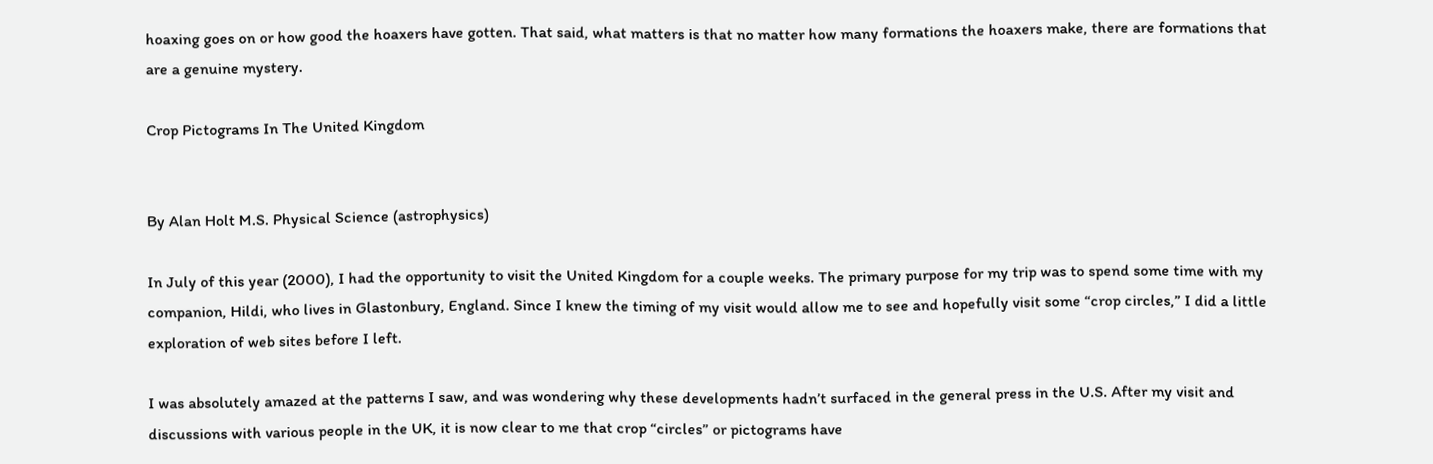hoaxing goes on or how good the hoaxers have gotten. That said, what matters is that no matter how many formations the hoaxers make, there are formations that are a genuine mystery.

Crop Pictograms In The United Kingdom


By Alan Holt M.S. Physical Science (astrophysics)

In July of this year (2000), I had the opportunity to visit the United Kingdom for a couple weeks. The primary purpose for my trip was to spend some time with my companion, Hildi, who lives in Glastonbury, England. Since I knew the timing of my visit would allow me to see and hopefully visit some “crop circles,” I did a little exploration of web sites before I left.

I was absolutely amazed at the patterns I saw, and was wondering why these developments hadn’t surfaced in the general press in the U.S. After my visit and discussions with various people in the UK, it is now clear to me that crop “circles” or pictograms have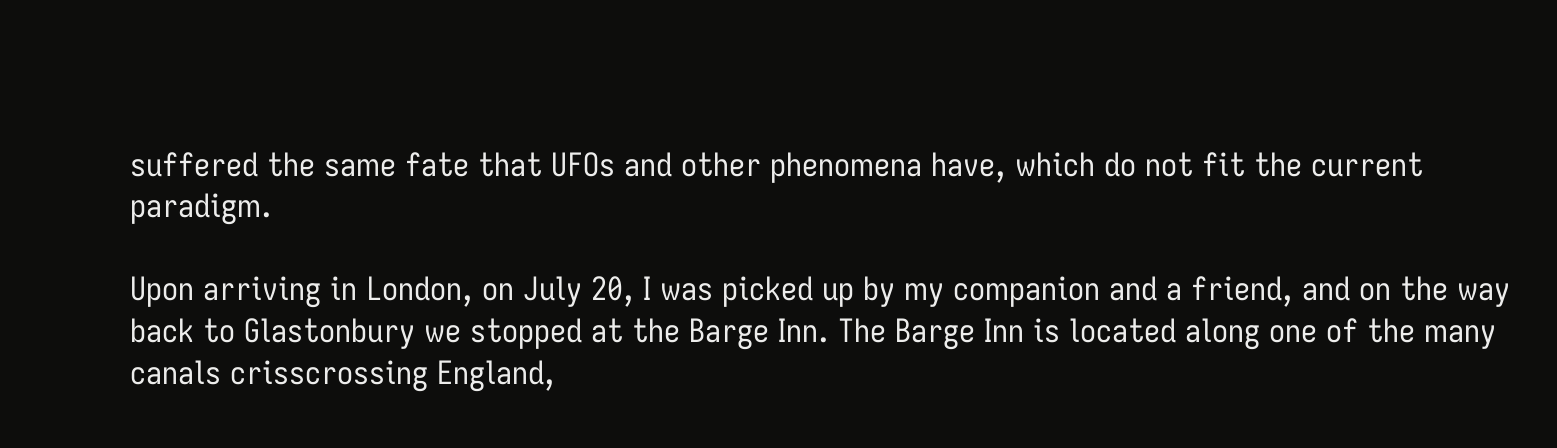suffered the same fate that UFOs and other phenomena have, which do not fit the current paradigm.

Upon arriving in London, on July 20, I was picked up by my companion and a friend, and on the way back to Glastonbury we stopped at the Barge Inn. The Barge Inn is located along one of the many canals crisscrossing England,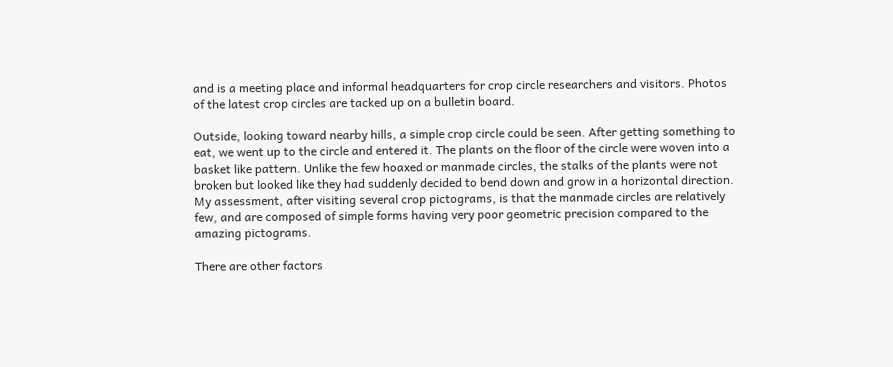and is a meeting place and informal headquarters for crop circle researchers and visitors. Photos of the latest crop circles are tacked up on a bulletin board.

Outside, looking toward nearby hills, a simple crop circle could be seen. After getting something to eat, we went up to the circle and entered it. The plants on the floor of the circle were woven into a basket like pattern. Unlike the few hoaxed or manmade circles, the stalks of the plants were not broken but looked like they had suddenly decided to bend down and grow in a horizontal direction. My assessment, after visiting several crop pictograms, is that the manmade circles are relatively few, and are composed of simple forms having very poor geometric precision compared to the amazing pictograms.

There are other factors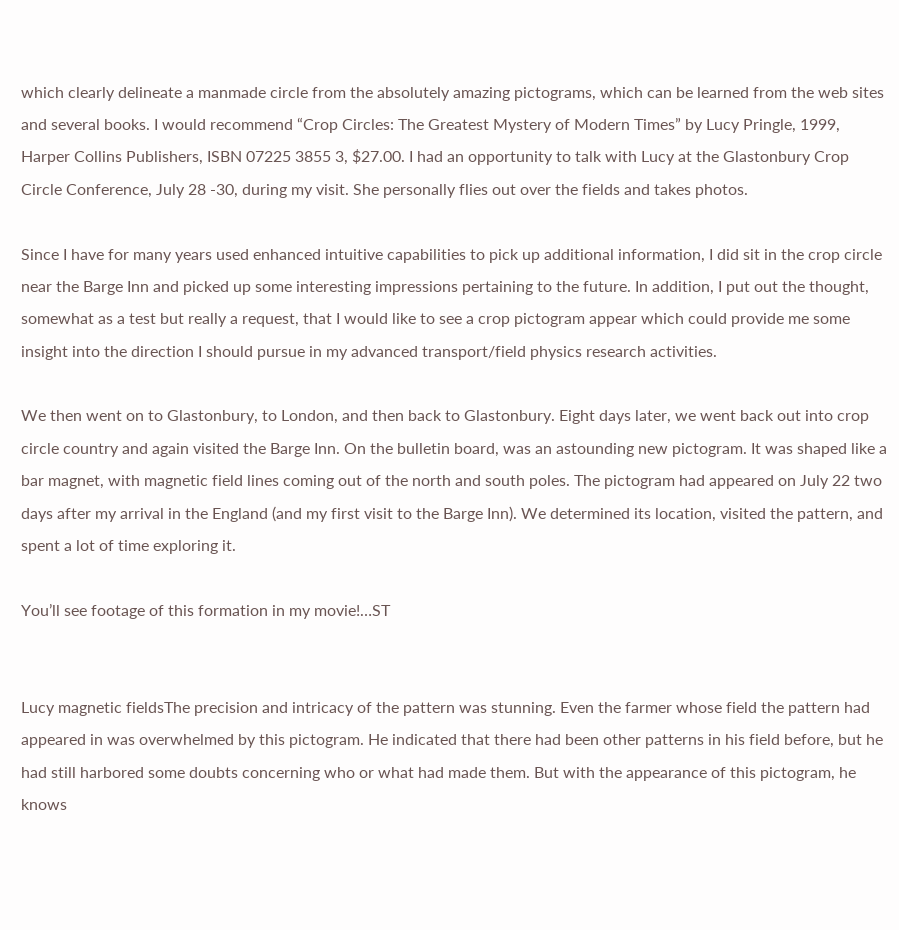which clearly delineate a manmade circle from the absolutely amazing pictograms, which can be learned from the web sites and several books. I would recommend “Crop Circles: The Greatest Mystery of Modern Times” by Lucy Pringle, 1999, Harper Collins Publishers, ISBN 07225 3855 3, $27.00. I had an opportunity to talk with Lucy at the Glastonbury Crop Circle Conference, July 28 -30, during my visit. She personally flies out over the fields and takes photos.

Since I have for many years used enhanced intuitive capabilities to pick up additional information, I did sit in the crop circle near the Barge Inn and picked up some interesting impressions pertaining to the future. In addition, I put out the thought, somewhat as a test but really a request, that I would like to see a crop pictogram appear which could provide me some insight into the direction I should pursue in my advanced transport/field physics research activities.

We then went on to Glastonbury, to London, and then back to Glastonbury. Eight days later, we went back out into crop circle country and again visited the Barge Inn. On the bulletin board, was an astounding new pictogram. It was shaped like a bar magnet, with magnetic field lines coming out of the north and south poles. The pictogram had appeared on July 22 two days after my arrival in the England (and my first visit to the Barge Inn). We determined its location, visited the pattern, and spent a lot of time exploring it.

You’ll see footage of this formation in my movie!…ST


Lucy magnetic fieldsThe precision and intricacy of the pattern was stunning. Even the farmer whose field the pattern had appeared in was overwhelmed by this pictogram. He indicated that there had been other patterns in his field before, but he had still harbored some doubts concerning who or what had made them. But with the appearance of this pictogram, he knows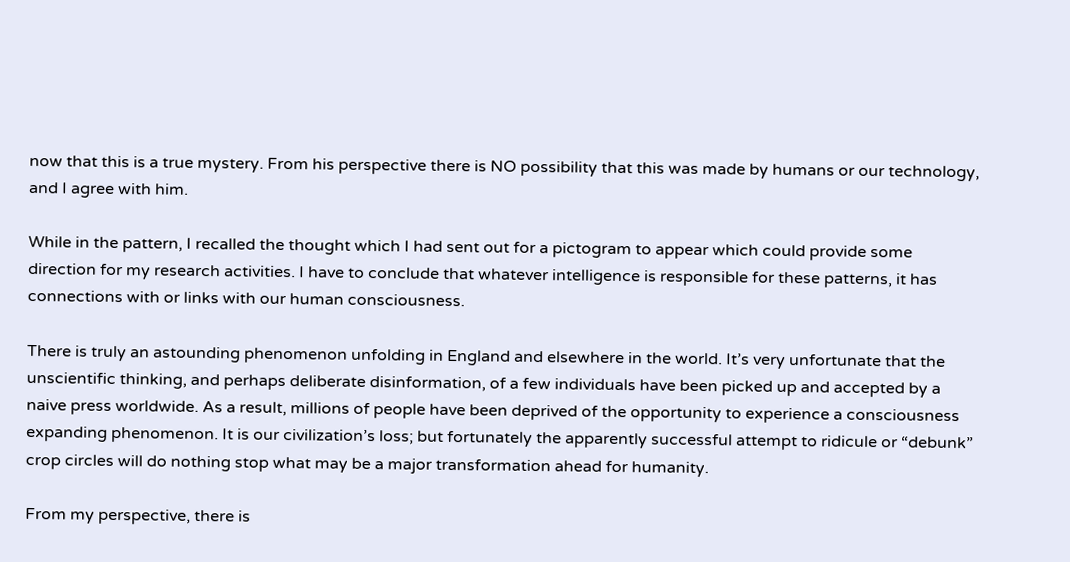now that this is a true mystery. From his perspective there is NO possibility that this was made by humans or our technology, and I agree with him.

While in the pattern, I recalled the thought which I had sent out for a pictogram to appear which could provide some direction for my research activities. I have to conclude that whatever intelligence is responsible for these patterns, it has connections with or links with our human consciousness.

There is truly an astounding phenomenon unfolding in England and elsewhere in the world. It’s very unfortunate that the unscientific thinking, and perhaps deliberate disinformation, of a few individuals have been picked up and accepted by a naive press worldwide. As a result, millions of people have been deprived of the opportunity to experience a consciousness expanding phenomenon. It is our civilization’s loss; but fortunately the apparently successful attempt to ridicule or “debunk” crop circles will do nothing stop what may be a major transformation ahead for humanity.

From my perspective, there is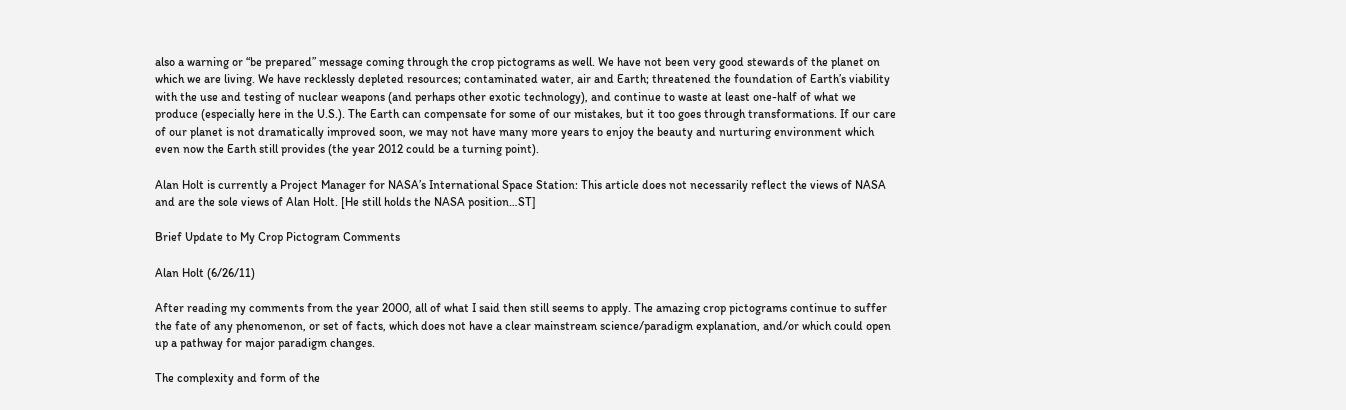also a warning or “be prepared” message coming through the crop pictograms as well. We have not been very good stewards of the planet on which we are living. We have recklessly depleted resources; contaminated water, air and Earth; threatened the foundation of Earth’s viability with the use and testing of nuclear weapons (and perhaps other exotic technology), and continue to waste at least one-half of what we produce (especially here in the U.S.). The Earth can compensate for some of our mistakes, but it too goes through transformations. If our care of our planet is not dramatically improved soon, we may not have many more years to enjoy the beauty and nurturing environment which even now the Earth still provides (the year 2012 could be a turning point).

Alan Holt is currently a Project Manager for NASA’s International Space Station: This article does not necessarily reflect the views of NASA and are the sole views of Alan Holt. [He still holds the NASA position…ST]

Brief Update to My Crop Pictogram Comments

Alan Holt (6/26/11)

After reading my comments from the year 2000, all of what I said then still seems to apply. The amazing crop pictograms continue to suffer the fate of any phenomenon, or set of facts, which does not have a clear mainstream science/paradigm explanation, and/or which could open up a pathway for major paradigm changes.

The complexity and form of the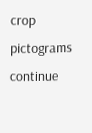crop pictograms continue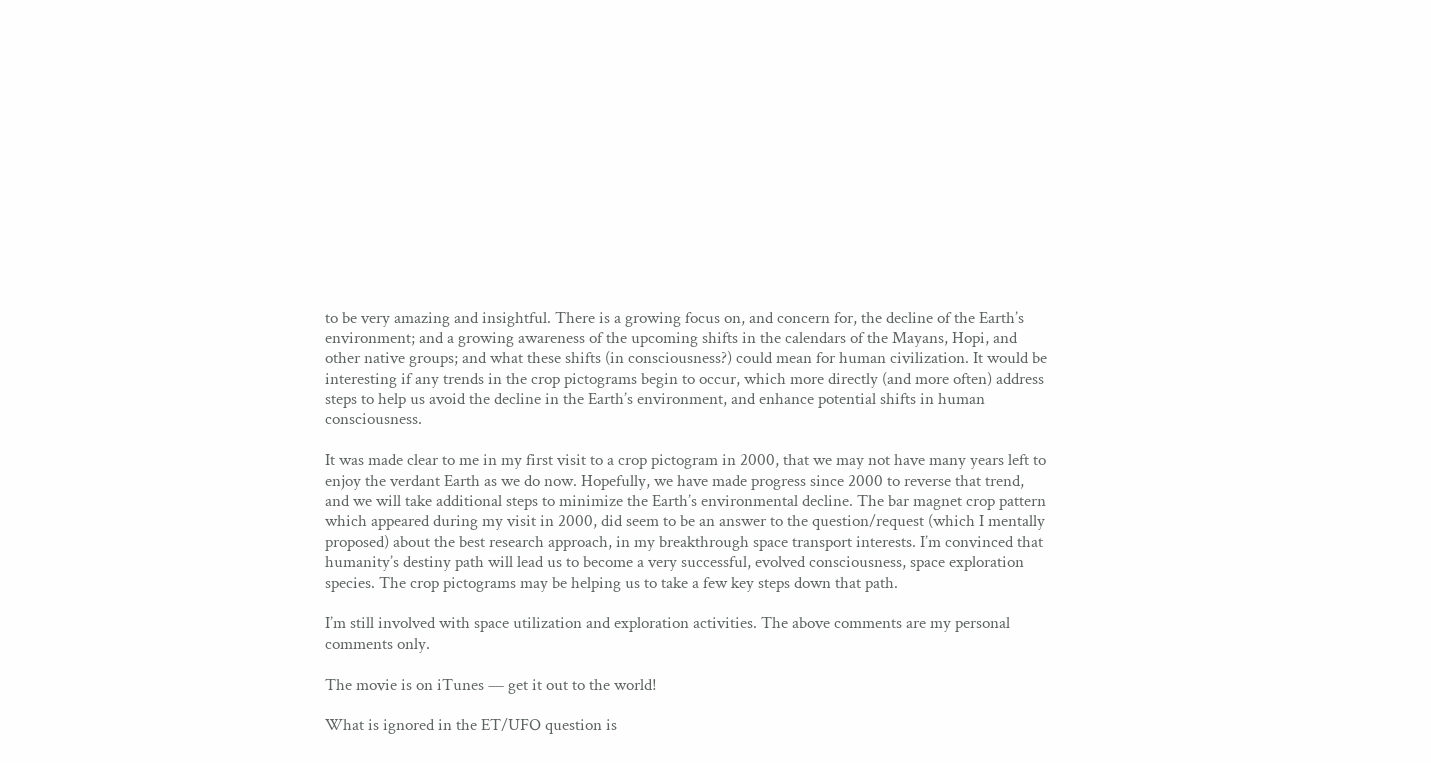to be very amazing and insightful. There is a growing focus on, and concern for, the decline of the Earth’s environment; and a growing awareness of the upcoming shifts in the calendars of the Mayans, Hopi, and other native groups; and what these shifts (in consciousness?) could mean for human civilization. It would be interesting if any trends in the crop pictograms begin to occur, which more directly (and more often) address steps to help us avoid the decline in the Earth’s environment, and enhance potential shifts in human consciousness.

It was made clear to me in my first visit to a crop pictogram in 2000, that we may not have many years left to enjoy the verdant Earth as we do now. Hopefully, we have made progress since 2000 to reverse that trend, and we will take additional steps to minimize the Earth’s environmental decline. The bar magnet crop pattern which appeared during my visit in 2000, did seem to be an answer to the question/request (which I mentally proposed) about the best research approach, in my breakthrough space transport interests. I’m convinced that humanity’s destiny path will lead us to become a very successful, evolved consciousness, space exploration species. The crop pictograms may be helping us to take a few key steps down that path.

I’m still involved with space utilization and exploration activities. The above comments are my personal comments only.

The movie is on iTunes — get it out to the world!

What is ignored in the ET/UFO question is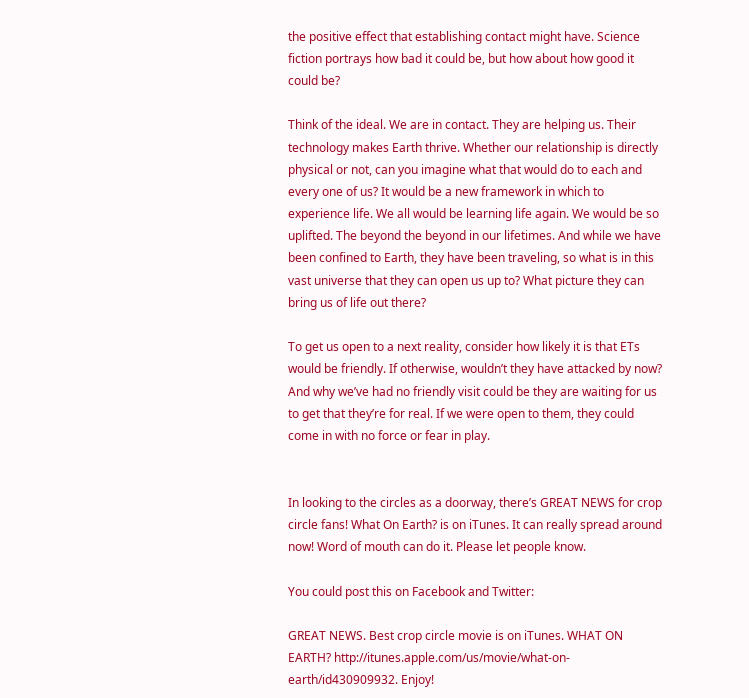the positive effect that establishing contact might have. Science fiction portrays how bad it could be, but how about how good it could be?

Think of the ideal. We are in contact. They are helping us. Their technology makes Earth thrive. Whether our relationship is directly physical or not, can you imagine what that would do to each and every one of us? It would be a new framework in which to experience life. We all would be learning life again. We would be so uplifted. The beyond the beyond in our lifetimes. And while we have been confined to Earth, they have been traveling, so what is in this vast universe that they can open us up to? What picture they can bring us of life out there?

To get us open to a next reality, consider how likely it is that ETs would be friendly. If otherwise, wouldn’t they have attacked by now? And why we’ve had no friendly visit could be they are waiting for us to get that they’re for real. If we were open to them, they could come in with no force or fear in play.


In looking to the circles as a doorway, there’s GREAT NEWS for crop circle fans! What On Earth? is on iTunes. It can really spread around now! Word of mouth can do it. Please let people know.

You could post this on Facebook and Twitter:

GREAT NEWS. Best crop circle movie is on iTunes. WHAT ON EARTH? http://itunes.apple.com/us/movie/what-on-earth/id430909932. Enjoy!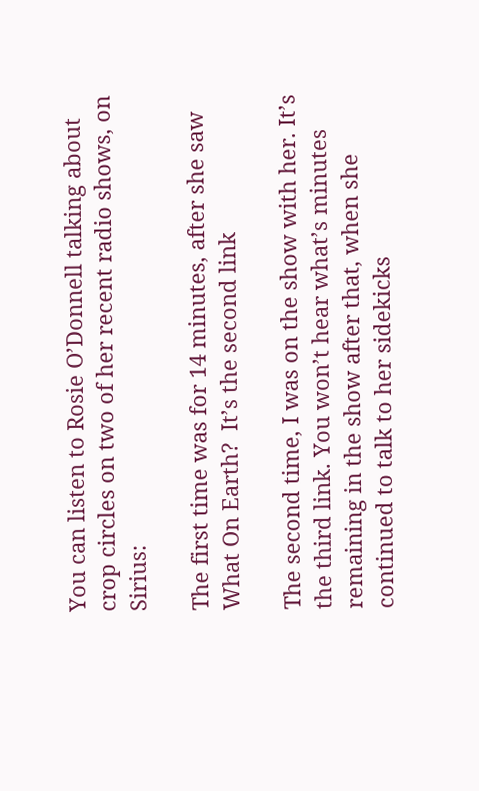You can listen to Rosie O’Donnell talking about crop circles on two of her recent radio shows, on Sirius:

The first time was for 14 minutes, after she saw What On Earth?  It’s the second link

The second time, I was on the show with her. It’s the third link. You won’t hear what’s minutes remaining in the show after that, when she continued to talk to her sidekicks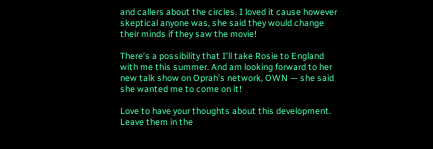and callers about the circles. I loved it cause however skeptical anyone was, she said they would change their minds if they saw the movie!

There’s a possibility that I’ll take Rosie to England with me this summer. And am looking forward to her new talk show on Oprah’s network, OWN — she said she wanted me to come on it!

Love to have your thoughts about this development. Leave them in the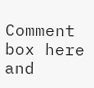Comment box here and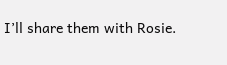I’ll share them with Rosie.